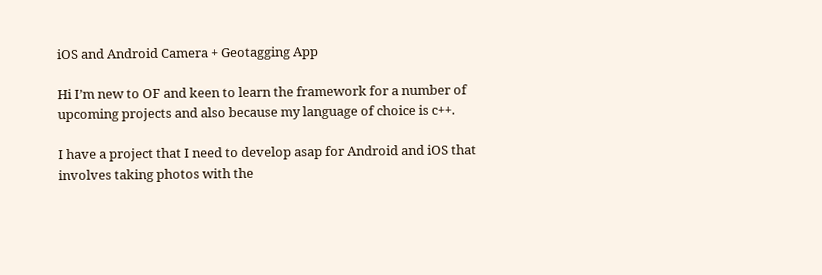iOS and Android Camera + Geotagging App

Hi I’m new to OF and keen to learn the framework for a number of upcoming projects and also because my language of choice is c++.

I have a project that I need to develop asap for Android and iOS that involves taking photos with the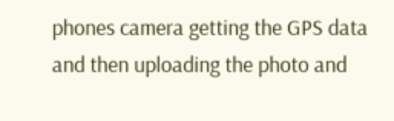phones camera getting the GPS data and then uploading the photo and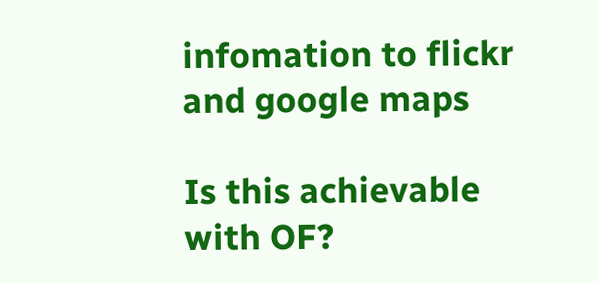infomation to flickr and google maps

Is this achievable with OF?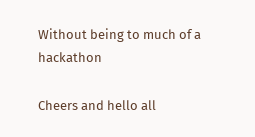Without being to much of a hackathon

Cheers and hello all